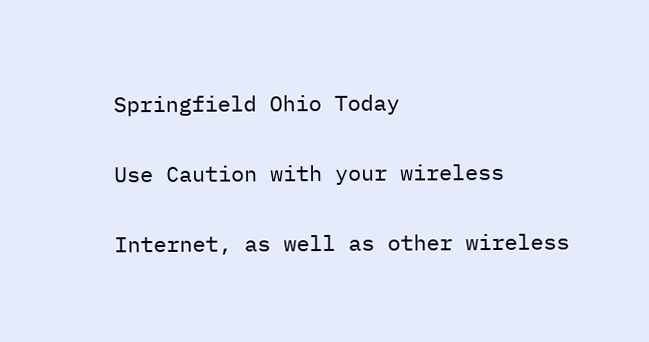Springfield Ohio Today

Use Caution with your wireless

Internet, as well as other wireless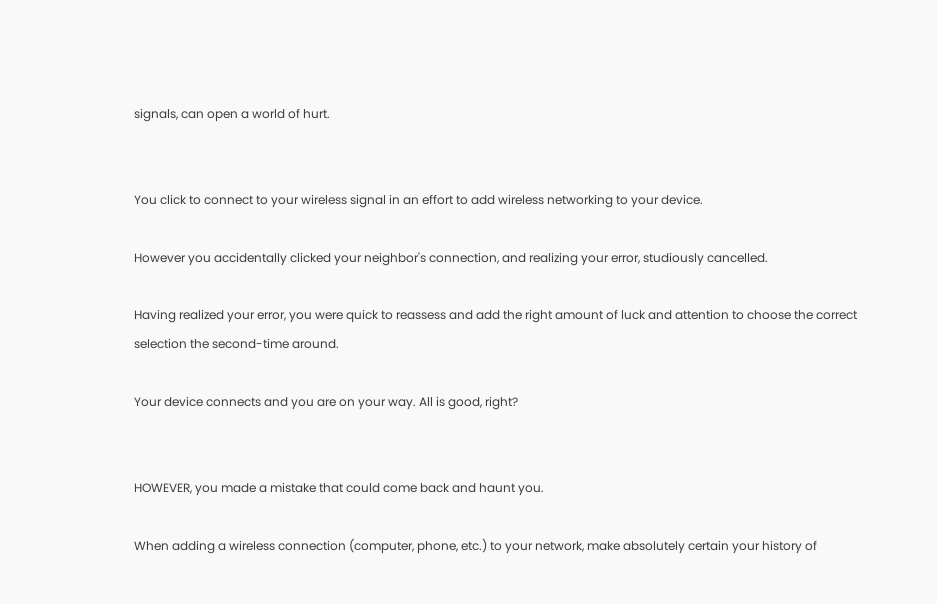signals, can open a world of hurt.


You click to connect to your wireless signal in an effort to add wireless networking to your device.

However you accidentally clicked your neighbor's connection, and realizing your error, studiously cancelled.

Having realized your error, you were quick to reassess and add the right amount of luck and attention to choose the correct selection the second-time around.

Your device connects and you are on your way. All is good, right?


HOWEVER, you made a mistake that could come back and haunt you.

When adding a wireless connection (computer, phone, etc.) to your network, make absolutely certain your history of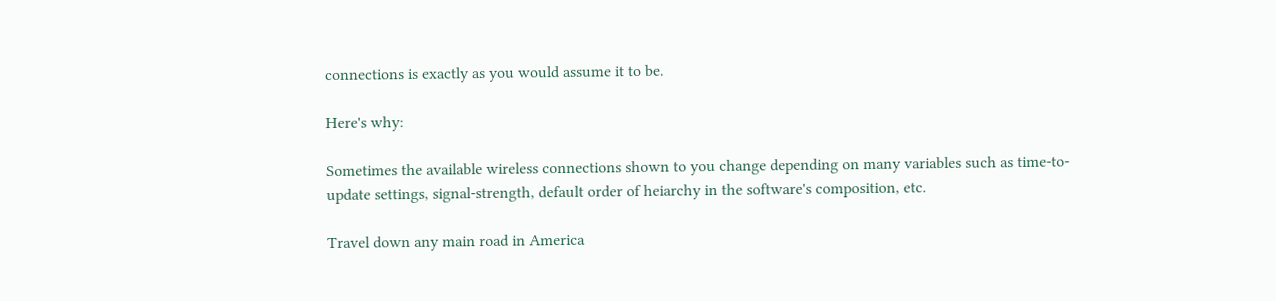connections is exactly as you would assume it to be.

Here's why:

Sometimes the available wireless connections shown to you change depending on many variables such as time-to-update settings, signal-strength, default order of heiarchy in the software's composition, etc.

Travel down any main road in America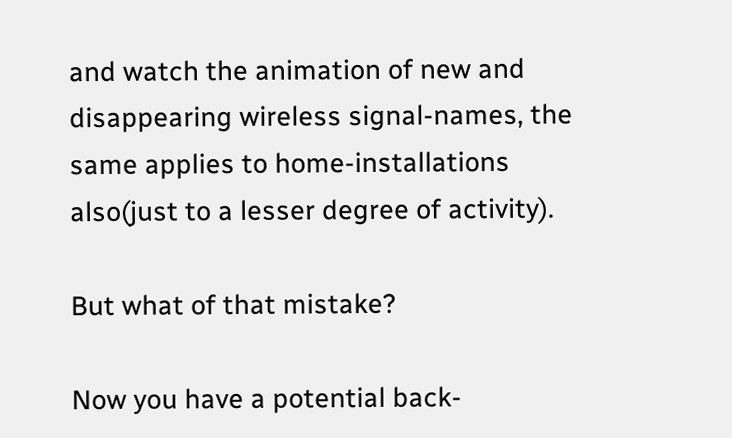and watch the animation of new and disappearing wireless signal-names, the same applies to home-installations also(just to a lesser degree of activity).

But what of that mistake?

Now you have a potential back-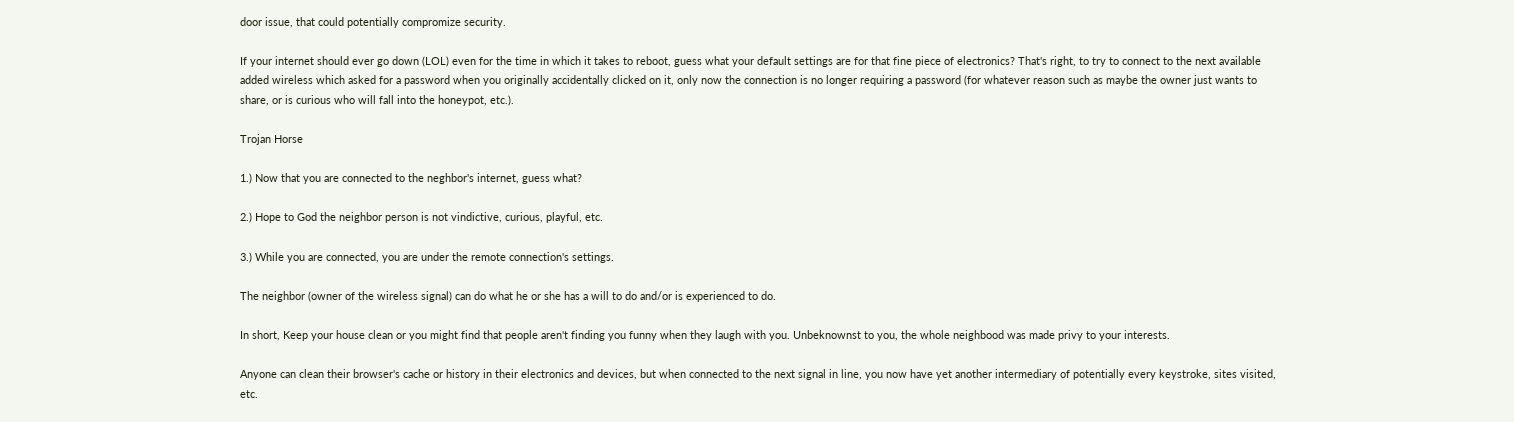door issue, that could potentially compromize security.

If your internet should ever go down (LOL) even for the time in which it takes to reboot, guess what your default settings are for that fine piece of electronics? That's right, to try to connect to the next available added wireless which asked for a password when you originally accidentally clicked on it, only now the connection is no longer requiring a password (for whatever reason such as maybe the owner just wants to share, or is curious who will fall into the honeypot, etc.).

Trojan Horse

1.) Now that you are connected to the neghbor's internet, guess what?

2.) Hope to God the neighbor person is not vindictive, curious, playful, etc.

3.) While you are connected, you are under the remote connection's settings.

The neighbor (owner of the wireless signal) can do what he or she has a will to do and/or is experienced to do.

In short, Keep your house clean or you might find that people aren't finding you funny when they laugh with you. Unbeknownst to you, the whole neighbood was made privy to your interests.

Anyone can clean their browser's cache or history in their electronics and devices, but when connected to the next signal in line, you now have yet another intermediary of potentially every keystroke, sites visited, etc.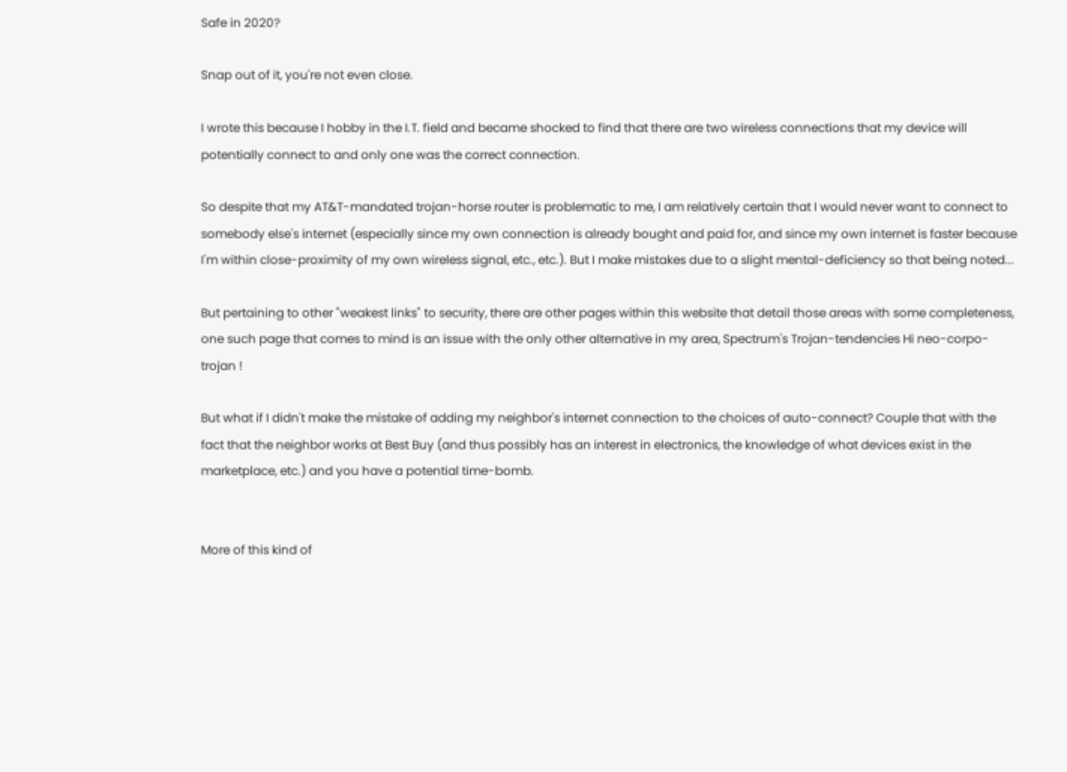Safe in 2020?

Snap out of it, you're not even close.

I wrote this because I hobby in the I.T. field and became shocked to find that there are two wireless connections that my device will potentially connect to and only one was the correct connection.

So despite that my AT&T-mandated trojan-horse router is problematic to me, I am relatively certain that I would never want to connect to somebody else's internet (especially since my own connection is already bought and paid for, and since my own internet is faster because I'm within close-proximity of my own wireless signal, etc., etc.). But I make mistakes due to a slight mental-deficiency so that being noted...

But pertaining to other "weakest links" to security, there are other pages within this website that detail those areas with some completeness, one such page that comes to mind is an issue with the only other alternative in my area, Spectrum's Trojan-tendencies Hi neo-corpo-trojan !

But what if I didn't make the mistake of adding my neighbor's internet connection to the choices of auto-connect? Couple that with the fact that the neighbor works at Best Buy (and thus possibly has an interest in electronics, the knowledge of what devices exist in the marketplace, etc.) and you have a potential time-bomb.


More of this kind of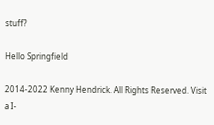stuff?

Hello Springfield

2014-2022 Kenny Hendrick. All Rights Reserved. Visit a I-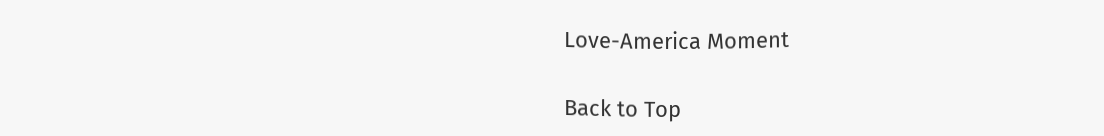Love-America Moment

Back to Top